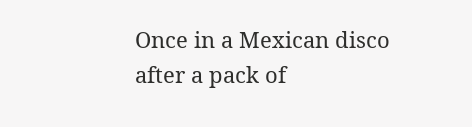Once in a Mexican disco after a pack of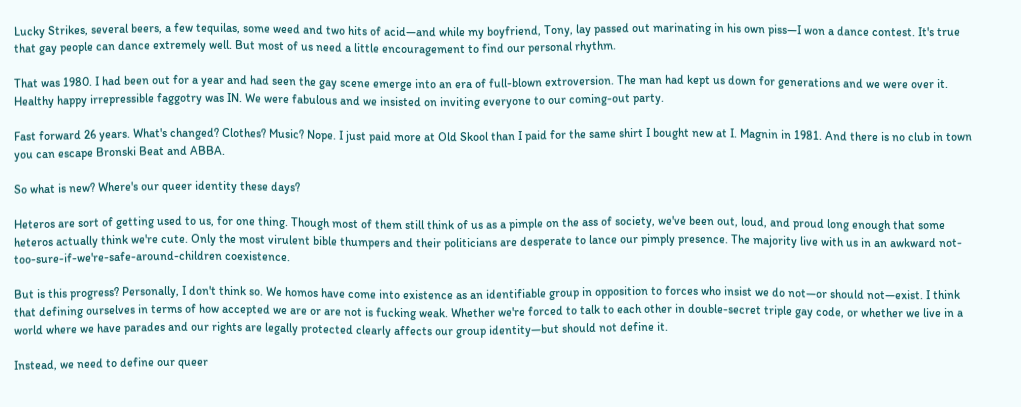Lucky Strikes, several beers, a few tequilas, some weed and two hits of acid—and while my boyfriend, Tony, lay passed out marinating in his own piss—I won a dance contest. It's true that gay people can dance extremely well. But most of us need a little encouragement to find our personal rhythm.

That was 1980. I had been out for a year and had seen the gay scene emerge into an era of full-blown extroversion. The man had kept us down for generations and we were over it. Healthy happy irrepressible faggotry was IN. We were fabulous and we insisted on inviting everyone to our coming-out party.

Fast forward 26 years. What's changed? Clothes? Music? Nope. I just paid more at Old Skool than I paid for the same shirt I bought new at I. Magnin in 1981. And there is no club in town you can escape Bronski Beat and ABBA.

So what is new? Where's our queer identity these days?

Heteros are sort of getting used to us, for one thing. Though most of them still think of us as a pimple on the ass of society, we've been out, loud, and proud long enough that some heteros actually think we're cute. Only the most virulent bible thumpers and their politicians are desperate to lance our pimply presence. The majority live with us in an awkward not-too-sure-if-we're-safe-around-children coexistence.

But is this progress? Personally, I don't think so. We homos have come into existence as an identifiable group in opposition to forces who insist we do not—or should not—exist. I think that defining ourselves in terms of how accepted we are or are not is fucking weak. Whether we're forced to talk to each other in double-secret triple gay code, or whether we live in a world where we have parades and our rights are legally protected clearly affects our group identity—but should not define it.

Instead, we need to define our queer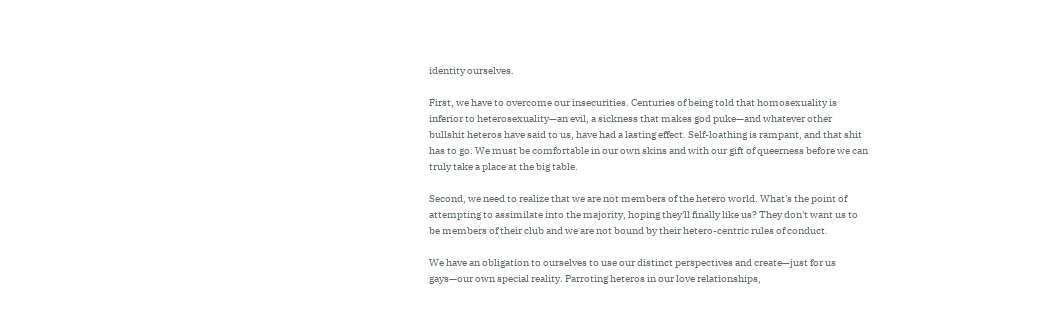identity ourselves.

First, we have to overcome our insecurities. Centuries of being told that homosexuality is inferior to heterosexuality—an evil, a sickness that makes god puke—and whatever other bullshit heteros have said to us, have had a lasting effect. Self-loathing is rampant, and that shit has to go. We must be comfortable in our own skins and with our gift of queerness before we can truly take a place at the big table.

Second, we need to realize that we are not members of the hetero world. What's the point of attempting to assimilate into the majority, hoping they'll finally like us? They don't want us to be members of their club and we are not bound by their hetero-centric rules of conduct.

We have an obligation to ourselves to use our distinct perspectives and create—just for us gays—our own special reality. Parroting heteros in our love relationships,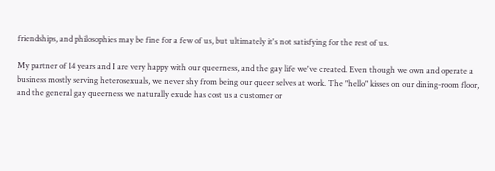friendships, and philosophies may be fine for a few of us, but ultimately it's not satisfying for the rest of us.

My partner of 14 years and I are very happy with our queerness, and the gay life we've created. Even though we own and operate a business mostly serving heterosexuals, we never shy from being our queer selves at work. The "hello" kisses on our dining-room floor, and the general gay queerness we naturally exude has cost us a customer or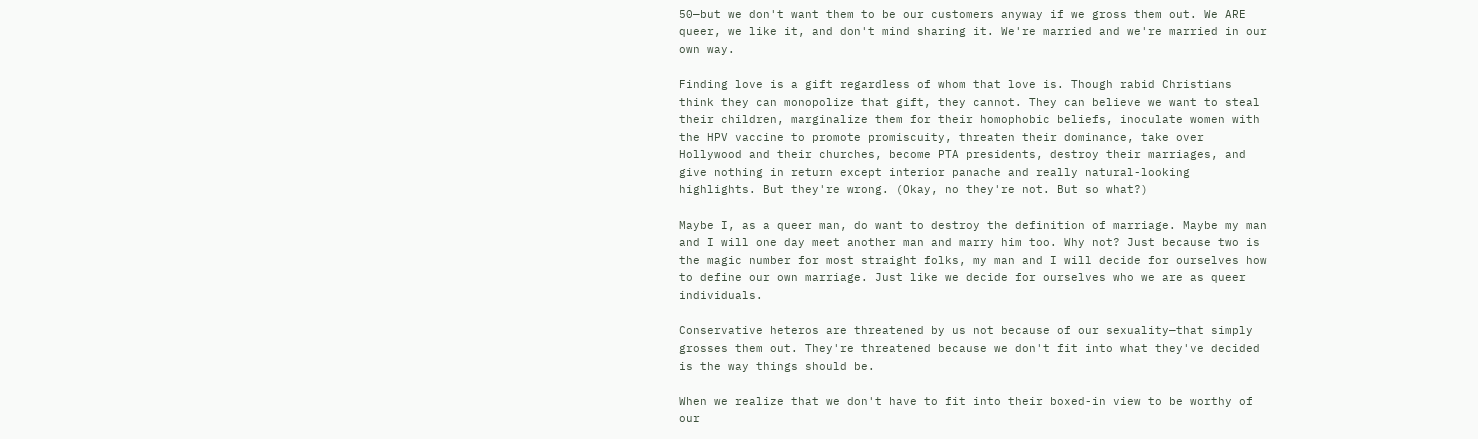50—but we don't want them to be our customers anyway if we gross them out. We ARE queer, we like it, and don't mind sharing it. We're married and we're married in our own way.

Finding love is a gift regardless of whom that love is. Though rabid Christians think they can monopolize that gift, they cannot. They can believe we want to steal their children, marginalize them for their homophobic beliefs, inoculate women with the HPV vaccine to promote promiscuity, threaten their dominance, take over Hollywood and their churches, become PTA presidents, destroy their marriages, and give nothing in return except interior panache and really natural-looking highlights. But they're wrong. (Okay, no they're not. But so what?)

Maybe I, as a queer man, do want to destroy the definition of marriage. Maybe my man and I will one day meet another man and marry him too. Why not? Just because two is the magic number for most straight folks, my man and I will decide for ourselves how to define our own marriage. Just like we decide for ourselves who we are as queer individuals.

Conservative heteros are threatened by us not because of our sexuality—that simply grosses them out. They're threatened because we don't fit into what they've decided is the way things should be.

When we realize that we don't have to fit into their boxed-in view to be worthy of our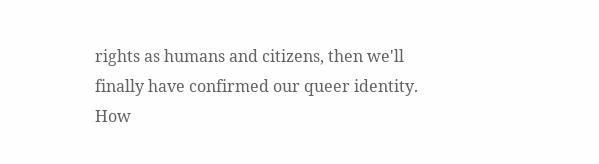rights as humans and citizens, then we'll finally have confirmed our queer identity. How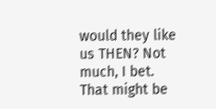would they like us THEN? Not much, I bet. That might be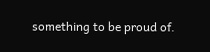something to be proud of.